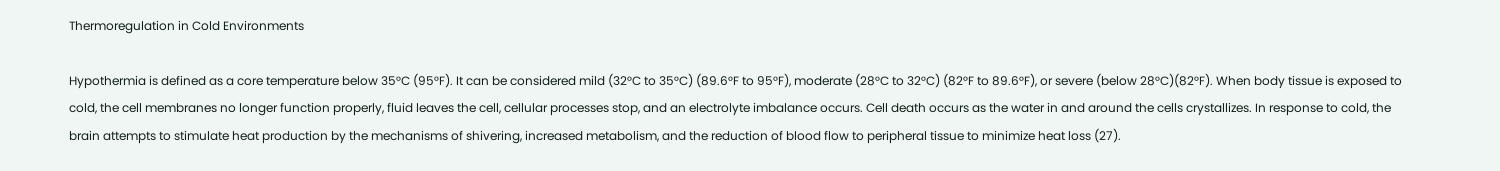Thermoregulation in Cold Environments

Hypothermia is defined as a core temperature below 35°C (95°F). It can be considered mild (32°C to 35°C) (89.6°F to 95°F), moderate (28°C to 32°C) (82°F to 89.6°F), or severe (below 28°C)(82°F). When body tissue is exposed to cold, the cell membranes no longer function properly, fluid leaves the cell, cellular processes stop, and an electrolyte imbalance occurs. Cell death occurs as the water in and around the cells crystallizes. In response to cold, the brain attempts to stimulate heat production by the mechanisms of shivering, increased metabolism, and the reduction of blood flow to peripheral tissue to minimize heat loss (27).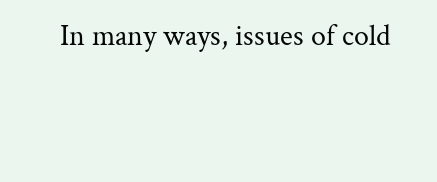In many ways, issues of cold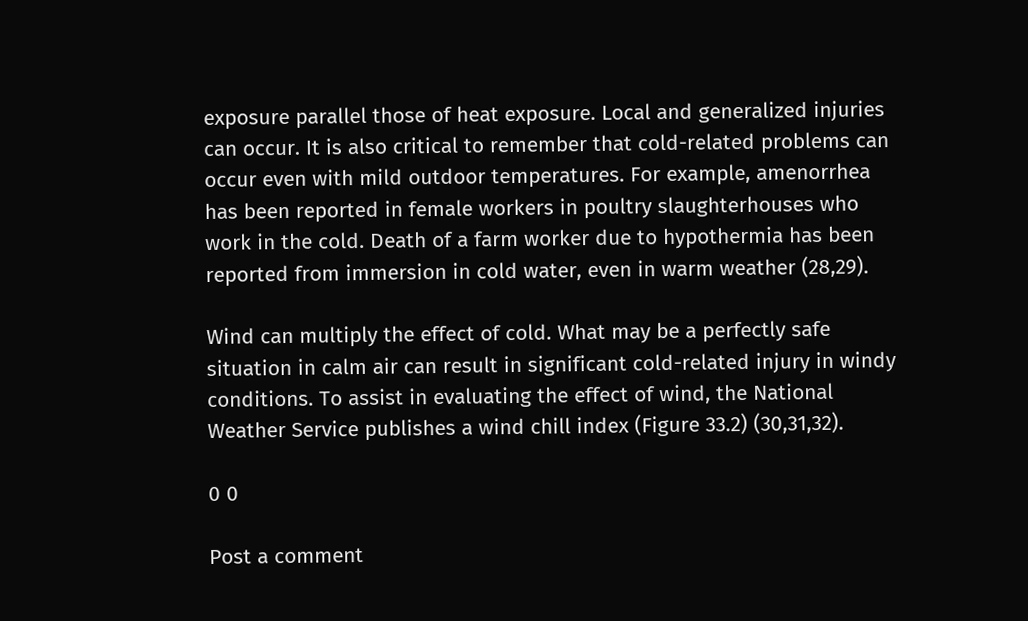exposure parallel those of heat exposure. Local and generalized injuries can occur. It is also critical to remember that cold-related problems can occur even with mild outdoor temperatures. For example, amenorrhea has been reported in female workers in poultry slaughterhouses who work in the cold. Death of a farm worker due to hypothermia has been reported from immersion in cold water, even in warm weather (28,29).

Wind can multiply the effect of cold. What may be a perfectly safe situation in calm air can result in significant cold-related injury in windy conditions. To assist in evaluating the effect of wind, the National Weather Service publishes a wind chill index (Figure 33.2) (30,31,32).

0 0

Post a comment